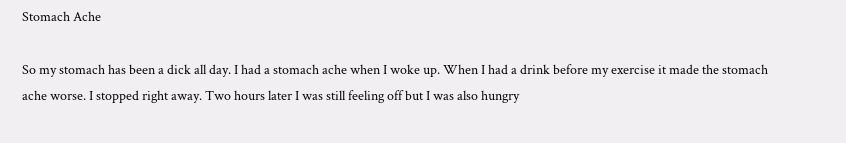Stomach Ache

So my stomach has been a dick all day. I had a stomach ache when I woke up. When I had a drink before my exercise it made the stomach ache worse. I stopped right away. Two hours later I was still feeling off but I was also hungry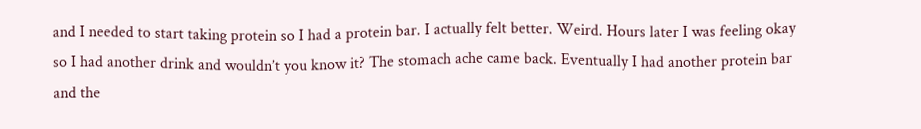and I needed to start taking protein so I had a protein bar. I actually felt better. Weird. Hours later I was feeling okay so I had another drink and wouldn’t you know it? The stomach ache came back. Eventually I had another protein bar and the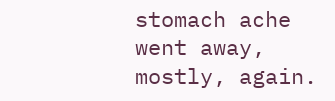stomach ache went away, mostly, again.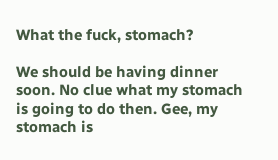What the fuck, stomach?

We should be having dinner soon. No clue what my stomach is going to do then. Gee, my stomach is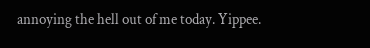annoying the hell out of me today. Yippee.